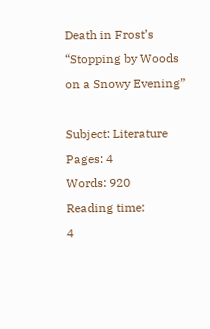Death in Frost’s “Stopping by Woods on a Snowy Evening”

Subject: Literature
Pages: 4
Words: 920
Reading time:
4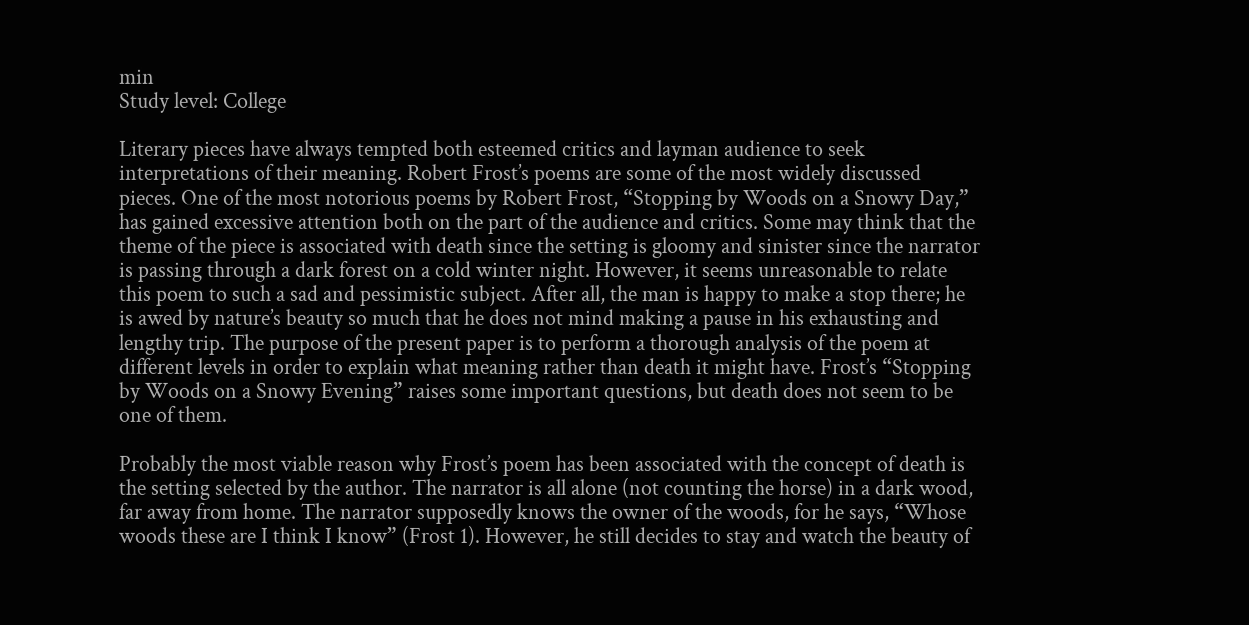min
Study level: College

Literary pieces have always tempted both esteemed critics and layman audience to seek interpretations of their meaning. Robert Frost’s poems are some of the most widely discussed pieces. One of the most notorious poems by Robert Frost, “Stopping by Woods on a Snowy Day,” has gained excessive attention both on the part of the audience and critics. Some may think that the theme of the piece is associated with death since the setting is gloomy and sinister since the narrator is passing through a dark forest on a cold winter night. However, it seems unreasonable to relate this poem to such a sad and pessimistic subject. After all, the man is happy to make a stop there; he is awed by nature’s beauty so much that he does not mind making a pause in his exhausting and lengthy trip. The purpose of the present paper is to perform a thorough analysis of the poem at different levels in order to explain what meaning rather than death it might have. Frost’s “Stopping by Woods on a Snowy Evening” raises some important questions, but death does not seem to be one of them.

Probably the most viable reason why Frost’s poem has been associated with the concept of death is the setting selected by the author. The narrator is all alone (not counting the horse) in a dark wood, far away from home. The narrator supposedly knows the owner of the woods, for he says, “Whose woods these are I think I know” (Frost 1). However, he still decides to stay and watch the beauty of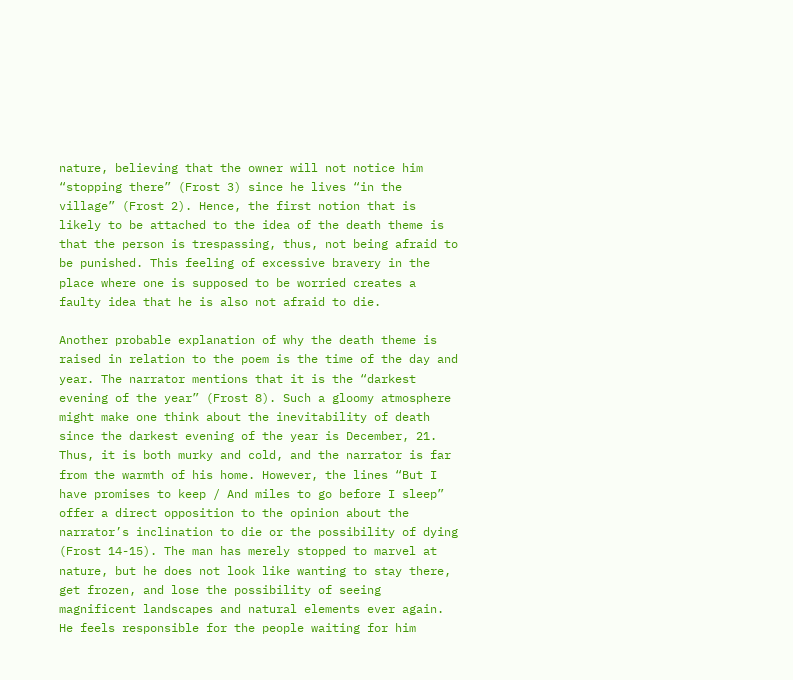nature, believing that the owner will not notice him “stopping there” (Frost 3) since he lives “in the village” (Frost 2). Hence, the first notion that is likely to be attached to the idea of the death theme is that the person is trespassing, thus, not being afraid to be punished. This feeling of excessive bravery in the place where one is supposed to be worried creates a faulty idea that he is also not afraid to die.

Another probable explanation of why the death theme is raised in relation to the poem is the time of the day and year. The narrator mentions that it is the “darkest evening of the year” (Frost 8). Such a gloomy atmosphere might make one think about the inevitability of death since the darkest evening of the year is December, 21. Thus, it is both murky and cold, and the narrator is far from the warmth of his home. However, the lines “But I have promises to keep / And miles to go before I sleep” offer a direct opposition to the opinion about the narrator’s inclination to die or the possibility of dying (Frost 14-15). The man has merely stopped to marvel at nature, but he does not look like wanting to stay there, get frozen, and lose the possibility of seeing magnificent landscapes and natural elements ever again. He feels responsible for the people waiting for him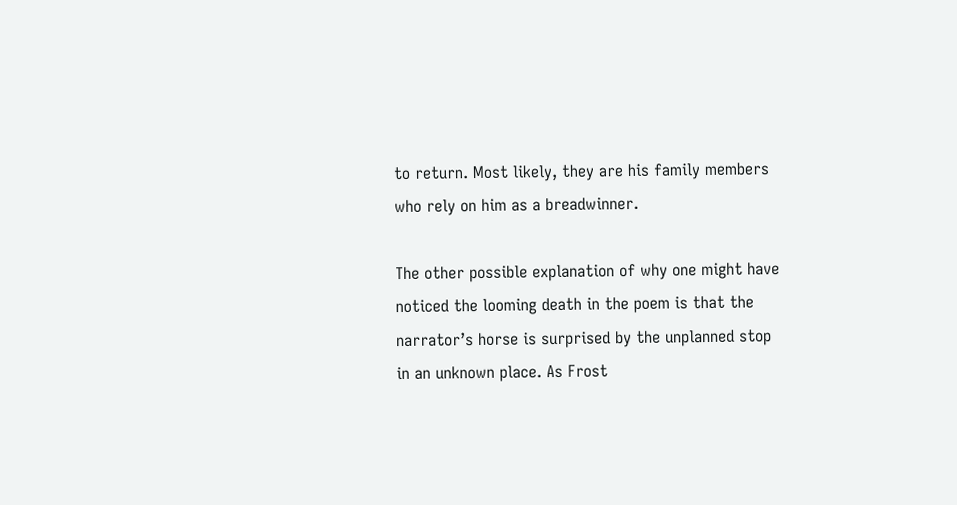to return. Most likely, they are his family members who rely on him as a breadwinner.

The other possible explanation of why one might have noticed the looming death in the poem is that the narrator’s horse is surprised by the unplanned stop in an unknown place. As Frost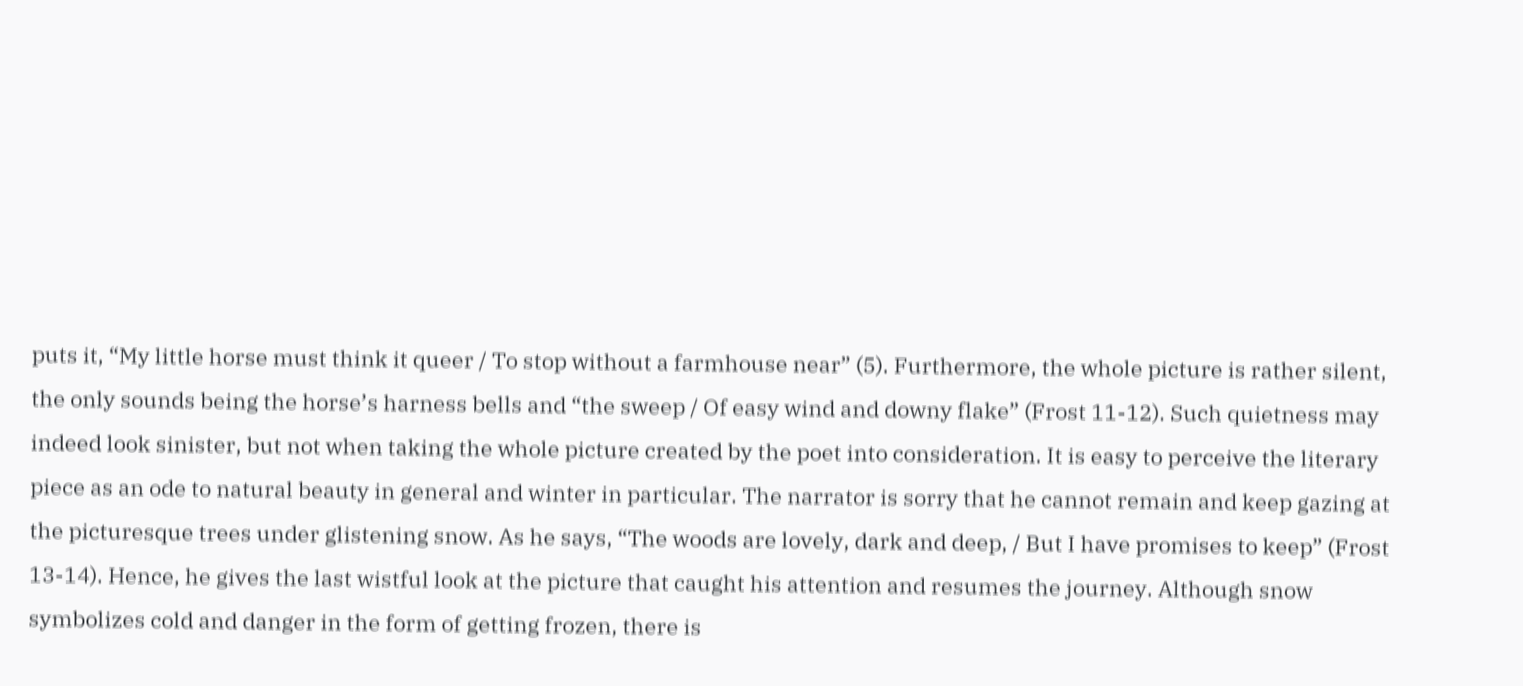puts it, “My little horse must think it queer / To stop without a farmhouse near” (5). Furthermore, the whole picture is rather silent, the only sounds being the horse’s harness bells and “the sweep / Of easy wind and downy flake” (Frost 11-12). Such quietness may indeed look sinister, but not when taking the whole picture created by the poet into consideration. It is easy to perceive the literary piece as an ode to natural beauty in general and winter in particular. The narrator is sorry that he cannot remain and keep gazing at the picturesque trees under glistening snow. As he says, “The woods are lovely, dark and deep, / But I have promises to keep” (Frost 13-14). Hence, he gives the last wistful look at the picture that caught his attention and resumes the journey. Although snow symbolizes cold and danger in the form of getting frozen, there is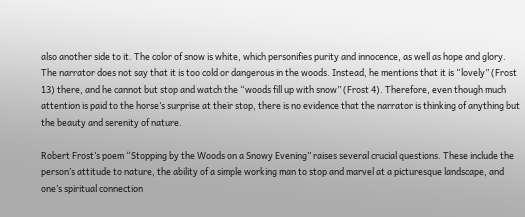also another side to it. The color of snow is white, which personifies purity and innocence, as well as hope and glory. The narrator does not say that it is too cold or dangerous in the woods. Instead, he mentions that it is “lovely” (Frost 13) there, and he cannot but stop and watch the “woods fill up with snow” (Frost 4). Therefore, even though much attention is paid to the horse’s surprise at their stop, there is no evidence that the narrator is thinking of anything but the beauty and serenity of nature.

Robert Frost’s poem “Stopping by the Woods on a Snowy Evening” raises several crucial questions. These include the person’s attitude to nature, the ability of a simple working man to stop and marvel at a picturesque landscape, and one’s spiritual connection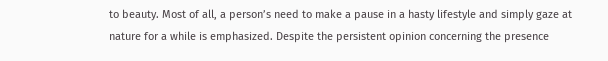to beauty. Most of all, a person’s need to make a pause in a hasty lifestyle and simply gaze at nature for a while is emphasized. Despite the persistent opinion concerning the presence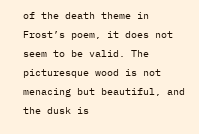of the death theme in Frost’s poem, it does not seem to be valid. The picturesque wood is not menacing but beautiful, and the dusk is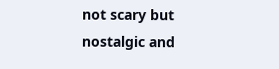not scary but nostalgic and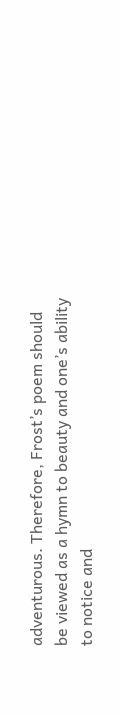adventurous. Therefore, Frost’s poem should be viewed as a hymn to beauty and one’s ability to notice and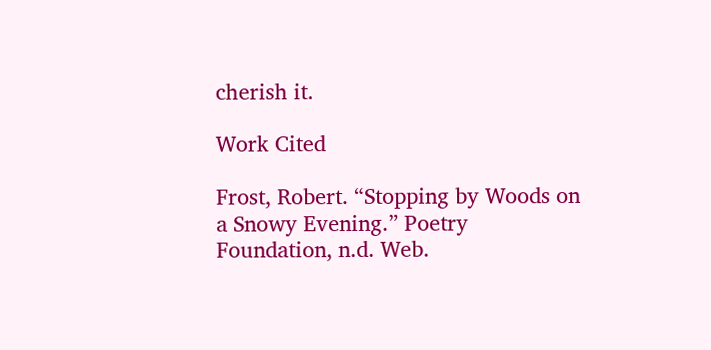cherish it.

Work Cited

Frost, Robert. “Stopping by Woods on a Snowy Evening.” Poetry Foundation, n.d. Web.